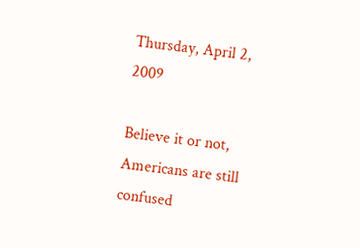Thursday, April 2, 2009

Believe it or not, Americans are still confused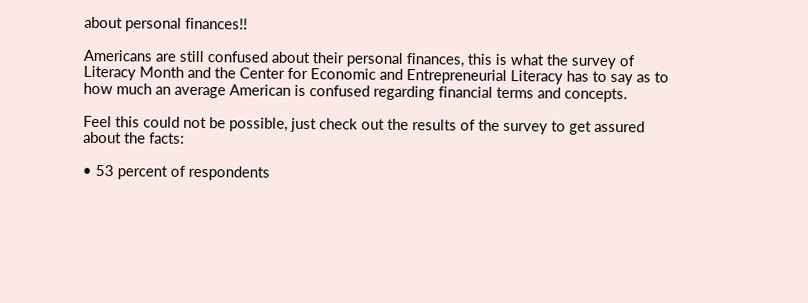about personal finances!!

Americans are still confused about their personal finances, this is what the survey of Literacy Month and the Center for Economic and Entrepreneurial Literacy has to say as to how much an average American is confused regarding financial terms and concepts.

Feel this could not be possible, just check out the results of the survey to get assured about the facts:

• 53 percent of respondents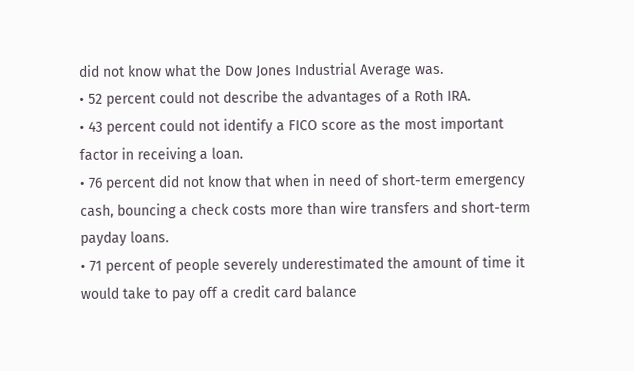did not know what the Dow Jones Industrial Average was.
• 52 percent could not describe the advantages of a Roth IRA.
• 43 percent could not identify a FICO score as the most important factor in receiving a loan.
• 76 percent did not know that when in need of short-term emergency cash, bouncing a check costs more than wire transfers and short-term payday loans.
• 71 percent of people severely underestimated the amount of time it would take to pay off a credit card balance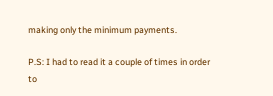making only the minimum payments.

P.S: I had to read it a couple of times in order to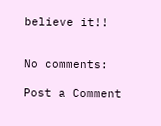believe it!!


No comments:

Post a Comment